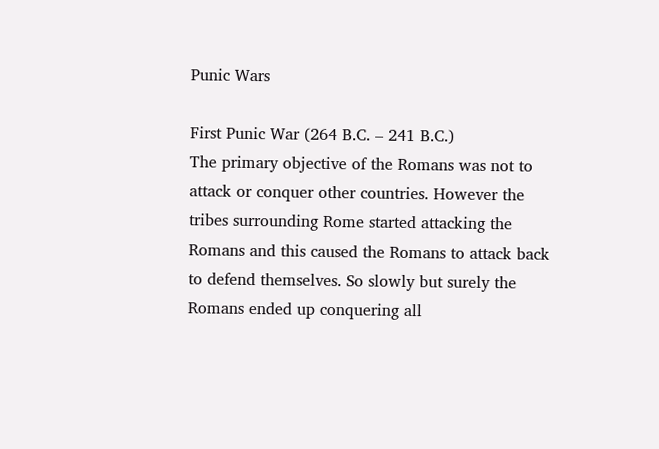Punic Wars

First Punic War (264 B.C. – 241 B.C.)
The primary objective of the Romans was not to attack or conquer other countries. However the tribes surrounding Rome started attacking the Romans and this caused the Romans to attack back to defend themselves. So slowly but surely the Romans ended up conquering all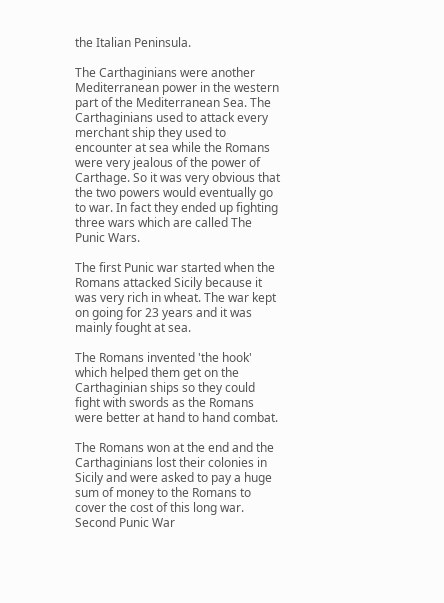the Italian Peninsula.

The Carthaginians were another Mediterranean power in the western part of the Mediterranean Sea. The Carthaginians used to attack every merchant ship they used to encounter at sea while the Romans were very jealous of the power of Carthage. So it was very obvious that the two powers would eventually go to war. In fact they ended up fighting three wars which are called The Punic Wars.

The first Punic war started when the Romans attacked Sicily because it was very rich in wheat. The war kept on going for 23 years and it was mainly fought at sea.

The Romans invented 'the hook' which helped them get on the Carthaginian ships so they could fight with swords as the Romans were better at hand to hand combat.

The Romans won at the end and the Carthaginians lost their colonies in Sicily and were asked to pay a huge sum of money to the Romans to cover the cost of this long war.
Second Punic War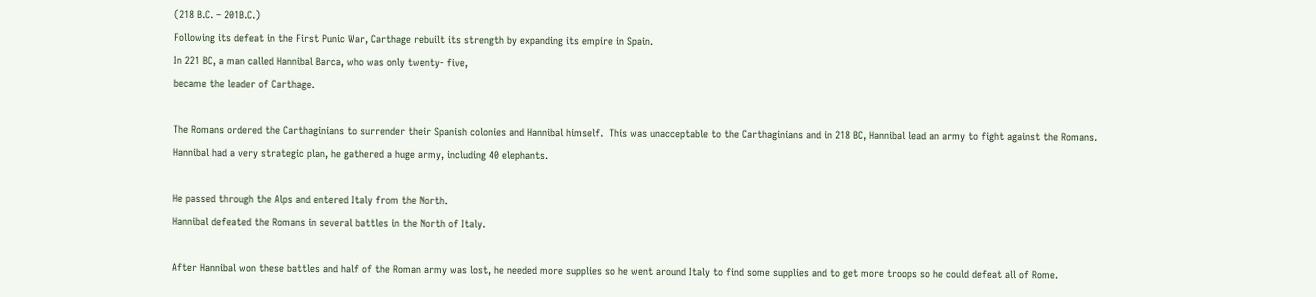(218 B.C. – 201B.C.)
Following its defeat in the First Punic War, Carthage rebuilt its strength by expanding its empire in Spain.
In 221 BC, a man called Hannibal Barca, who was only twenty- five,
became the leader of Carthage.

The Romans ordered the Carthaginians to surrender their Spanish colonies and Hannibal himself.  This was unacceptable to the Carthaginians and in 218 BC, Hannibal lead an army to fight against the Romans.
Hannibal had a very strategic plan, he gathered a huge army, including 40 elephants.

He passed through the Alps and entered Italy from the North.
Hannibal defeated the Romans in several battles in the North of Italy.

After Hannibal won these battles and half of the Roman army was lost, he needed more supplies so he went around Italy to find some supplies and to get more troops so he could defeat all of Rome.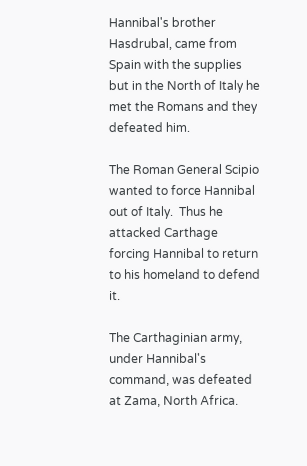Hannibal's brother Hasdrubal, came from Spain with the supplies but in the North of Italy he met the Romans and they defeated him.

The Roman General Scipio wanted to force Hannibal out of Italy.  Thus he attacked Carthage forcing Hannibal to return to his homeland to defend it.

The Carthaginian army, under Hannibal's command, was defeated at Zama, North Africa.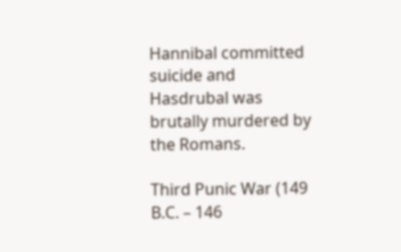Hannibal committed suicide and Hasdrubal was brutally murdered by the Romans.

Third Punic War (149 B.C. – 146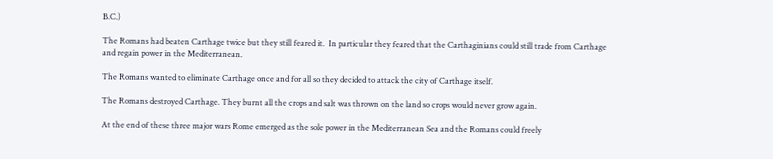B.C.)

The Romans had beaten Carthage twice but they still feared it.  In particular they feared that the Carthaginians could still trade from Carthage and regain power in the Mediterranean.

The Romans wanted to eliminate Carthage once and for all so they decided to attack the city of Carthage itself.

The Romans destroyed Carthage. They burnt all the crops and salt was thrown on the land so crops would never grow again.

At the end of these three major wars Rome emerged as the sole power in the Mediterranean Sea and the Romans could freely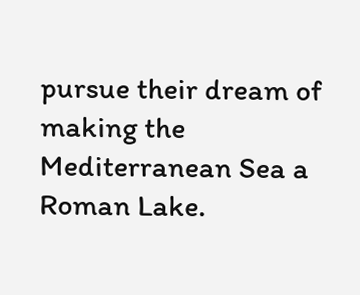pursue their dream of making the Mediterranean Sea a Roman Lake.